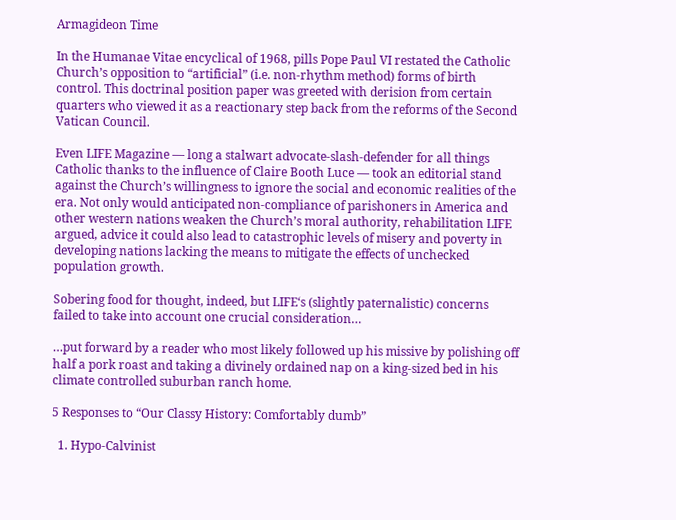Armagideon Time

In the Humanae Vitae encyclical of 1968, pills Pope Paul VI restated the Catholic Church’s opposition to “artificial” (i.e. non-rhythm method) forms of birth control. This doctrinal position paper was greeted with derision from certain quarters who viewed it as a reactionary step back from the reforms of the Second Vatican Council.

Even LIFE Magazine — long a stalwart advocate-slash-defender for all things Catholic thanks to the influence of Claire Booth Luce — took an editorial stand against the Church’s willingness to ignore the social and economic realities of the era. Not only would anticipated non-compliance of parishoners in America and other western nations weaken the Church’s moral authority, rehabilitation LIFE argued, advice it could also lead to catastrophic levels of misery and poverty in developing nations lacking the means to mitigate the effects of unchecked population growth.

Sobering food for thought, indeed, but LIFE‘s (slightly paternalistic) concerns failed to take into account one crucial consideration…

…put forward by a reader who most likely followed up his missive by polishing off half a pork roast and taking a divinely ordained nap on a king-sized bed in his climate controlled suburban ranch home.

5 Responses to “Our Classy History: Comfortably dumb”

  1. Hypo-Calvinist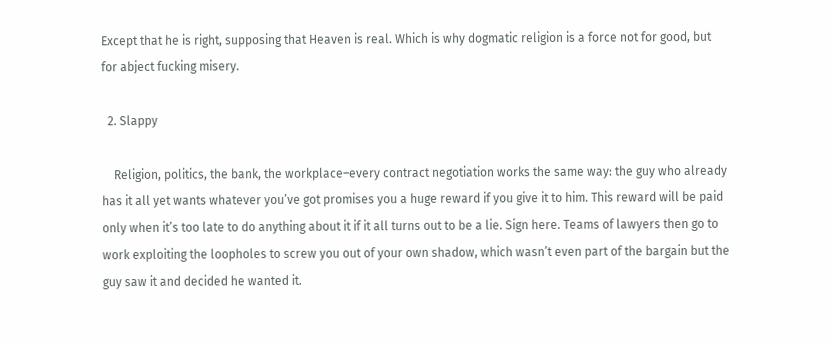Except that he is right, supposing that Heaven is real. Which is why dogmatic religion is a force not for good, but for abject fucking misery.

  2. Slappy

    Religion, politics, the bank, the workplace–every contract negotiation works the same way: the guy who already has it all yet wants whatever you’ve got promises you a huge reward if you give it to him. This reward will be paid only when it’s too late to do anything about it if it all turns out to be a lie. Sign here. Teams of lawyers then go to work exploiting the loopholes to screw you out of your own shadow, which wasn’t even part of the bargain but the guy saw it and decided he wanted it.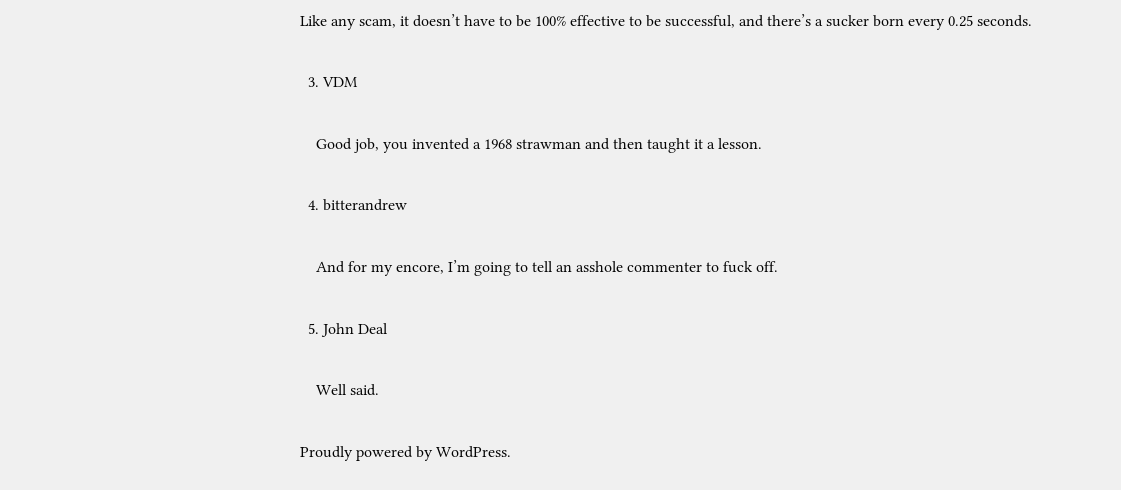Like any scam, it doesn’t have to be 100% effective to be successful, and there’s a sucker born every 0.25 seconds.

  3. VDM

    Good job, you invented a 1968 strawman and then taught it a lesson.

  4. bitterandrew

    And for my encore, I’m going to tell an asshole commenter to fuck off.

  5. John Deal

    Well said.

Proudly powered by WordPress.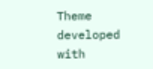Theme developed with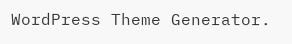WordPress Theme Generator.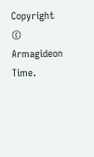Copyright © Armagideon Time.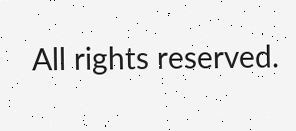All rights reserved.